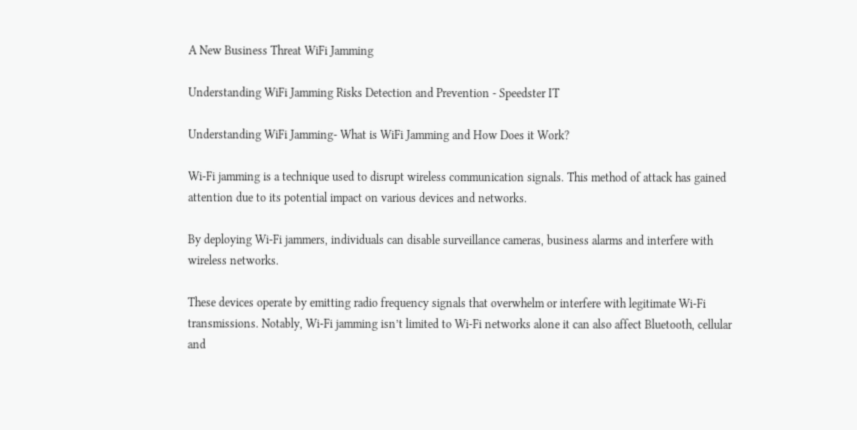A New Business Threat WiFi Jamming

Understanding WiFi Jamming Risks Detection and Prevention - Speedster IT

Understanding WiFi Jamming- What is WiFi Jamming and How Does it Work?

Wi-Fi jamming is a technique used to disrupt wireless communication signals. This method of attack has gained attention due to its potential impact on various devices and networks.

By deploying Wi-Fi jammers, individuals can disable surveillance cameras, business alarms and interfere with wireless networks.

These devices operate by emitting radio frequency signals that overwhelm or interfere with legitimate Wi-Fi transmissions. Notably, Wi-Fi jamming isn’t limited to Wi-Fi networks alone it can also affect Bluetooth, cellular and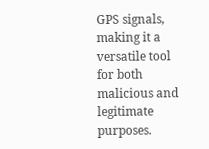GPS signals, making it a versatile tool for both malicious and legitimate purposes.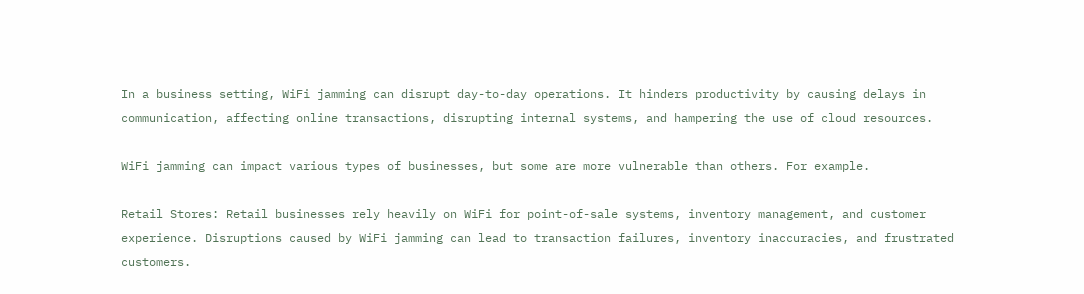In a business setting, WiFi jamming can disrupt day-to-day operations. It hinders productivity by causing delays in communication, affecting online transactions, disrupting internal systems, and hampering the use of cloud resources.

WiFi jamming can impact various types of businesses, but some are more vulnerable than others. For example.

Retail Stores: Retail businesses rely heavily on WiFi for point-of-sale systems, inventory management, and customer experience. Disruptions caused by WiFi jamming can lead to transaction failures, inventory inaccuracies, and frustrated customers.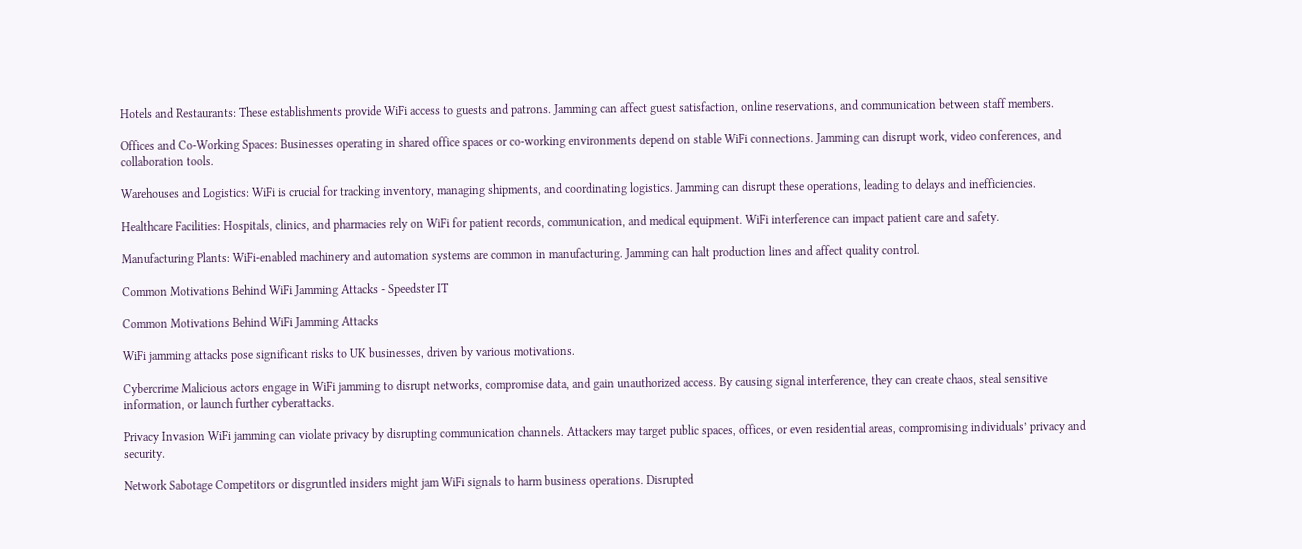Hotels and Restaurants: These establishments provide WiFi access to guests and patrons. Jamming can affect guest satisfaction, online reservations, and communication between staff members.

Offices and Co-Working Spaces: Businesses operating in shared office spaces or co-working environments depend on stable WiFi connections. Jamming can disrupt work, video conferences, and collaboration tools.

Warehouses and Logistics: WiFi is crucial for tracking inventory, managing shipments, and coordinating logistics. Jamming can disrupt these operations, leading to delays and inefficiencies.

Healthcare Facilities: Hospitals, clinics, and pharmacies rely on WiFi for patient records, communication, and medical equipment. WiFi interference can impact patient care and safety.

Manufacturing Plants: WiFi-enabled machinery and automation systems are common in manufacturing. Jamming can halt production lines and affect quality control.

Common Motivations Behind WiFi Jamming Attacks - Speedster IT

Common Motivations Behind WiFi Jamming Attacks

WiFi jamming attacks pose significant risks to UK businesses, driven by various motivations.

Cybercrime Malicious actors engage in WiFi jamming to disrupt networks, compromise data, and gain unauthorized access. By causing signal interference, they can create chaos, steal sensitive information, or launch further cyberattacks.

Privacy Invasion WiFi jamming can violate privacy by disrupting communication channels. Attackers may target public spaces, offices, or even residential areas, compromising individuals’ privacy and security.

Network Sabotage Competitors or disgruntled insiders might jam WiFi signals to harm business operations. Disrupted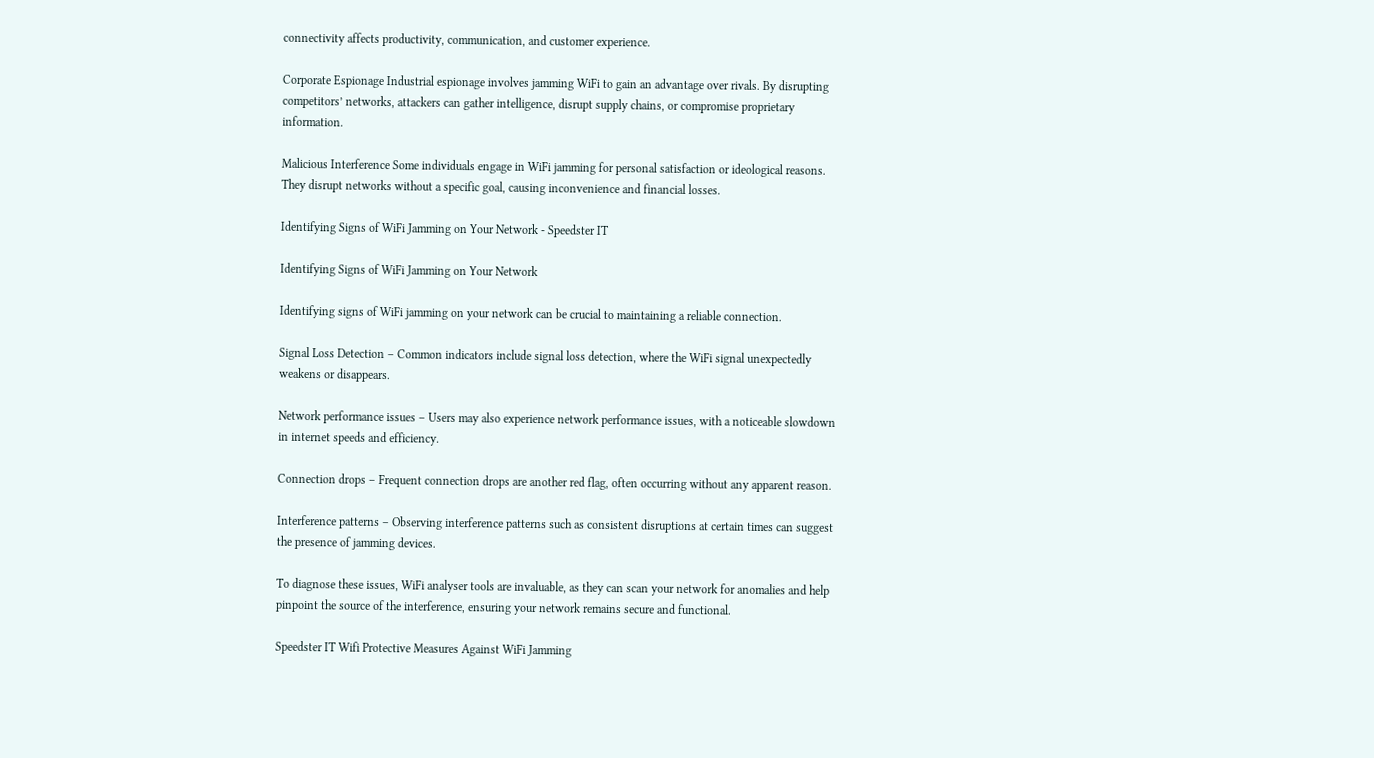connectivity affects productivity, communication, and customer experience.

Corporate Espionage Industrial espionage involves jamming WiFi to gain an advantage over rivals. By disrupting competitors’ networks, attackers can gather intelligence, disrupt supply chains, or compromise proprietary information.

Malicious Interference Some individuals engage in WiFi jamming for personal satisfaction or ideological reasons. They disrupt networks without a specific goal, causing inconvenience and financial losses.

Identifying Signs of WiFi Jamming on Your Network - Speedster IT

Identifying Signs of WiFi Jamming on Your Network

Identifying signs of WiFi jamming on your network can be crucial to maintaining a reliable connection.

Signal Loss Detection – Common indicators include signal loss detection, where the WiFi signal unexpectedly weakens or disappears.

Network performance issues – Users may also experience network performance issues, with a noticeable slowdown in internet speeds and efficiency.

Connection drops – Frequent connection drops are another red flag, often occurring without any apparent reason.

Interference patterns – Observing interference patterns such as consistent disruptions at certain times can suggest the presence of jamming devices.

To diagnose these issues, WiFi analyser tools are invaluable, as they can scan your network for anomalies and help pinpoint the source of the interference, ensuring your network remains secure and functional.

Speedster IT Wifi Protective Measures Against WiFi Jamming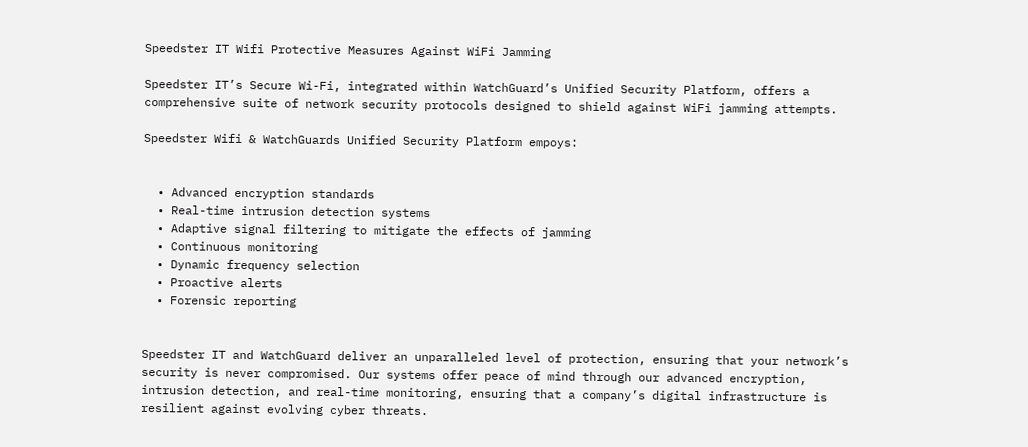Speedster IT Wifi Protective Measures Against WiFi Jamming

Speedster IT’s Secure Wi-Fi, integrated within WatchGuard’s Unified Security Platform, offers a comprehensive suite of network security protocols designed to shield against WiFi jamming attempts.

Speedster Wifi & WatchGuards Unified Security Platform empoys:


  • Advanced encryption standards
  • Real-time intrusion detection systems
  • Adaptive signal filtering to mitigate the effects of jamming
  • Continuous monitoring
  • Dynamic frequency selection
  • Proactive alerts
  • Forensic reporting


Speedster IT and WatchGuard deliver an unparalleled level of protection, ensuring that your network’s security is never compromised. Our systems offer peace of mind through our advanced encryption, intrusion detection, and real-time monitoring, ensuring that a company’s digital infrastructure is resilient against evolving cyber threats.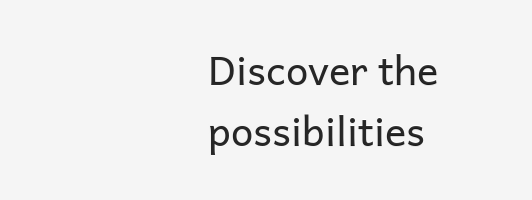Discover the possibilities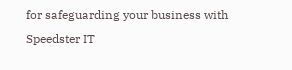for safeguarding your business with Speedster IT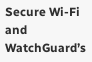Secure Wi-Fi and WatchGuard’s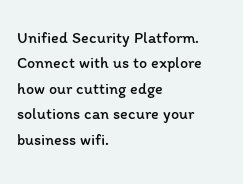Unified Security Platform. Connect with us to explore how our cutting edge solutions can secure your business wifi.